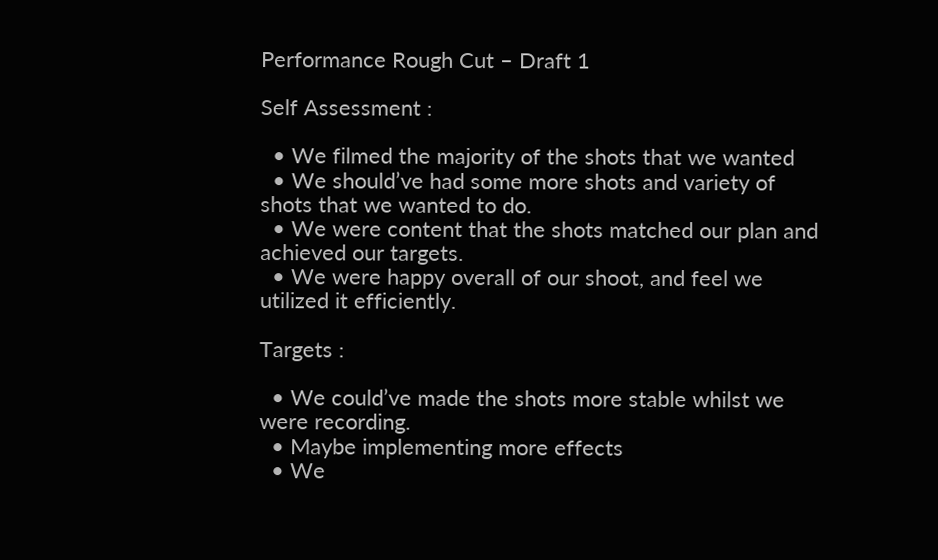Performance Rough Cut – Draft 1

Self Assessment :

  • We filmed the majority of the shots that we wanted
  • We should’ve had some more shots and variety of shots that we wanted to do.
  • We were content that the shots matched our plan and achieved our targets.
  • We were happy overall of our shoot, and feel we utilized it efficiently.

Targets :

  • We could’ve made the shots more stable whilst we were recording.
  • Maybe implementing more effects
  • We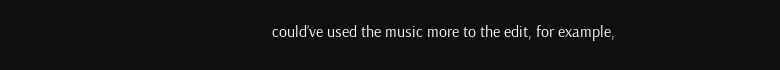could’ve used the music more to the edit, for example,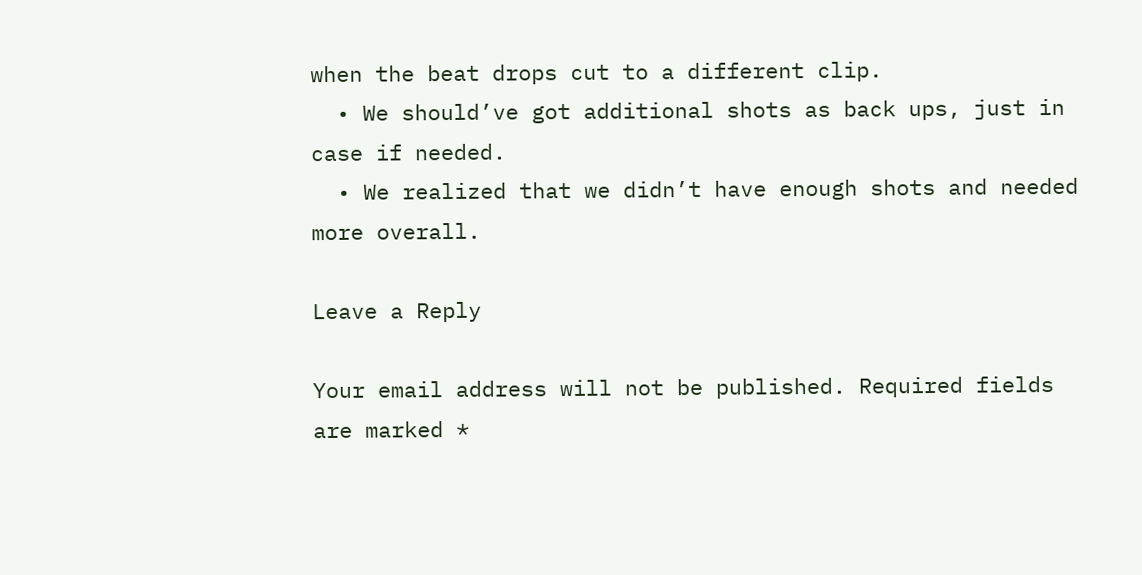when the beat drops cut to a different clip.
  • We should’ve got additional shots as back ups, just in case if needed.
  • We realized that we didn’t have enough shots and needed more overall.

Leave a Reply

Your email address will not be published. Required fields are marked *